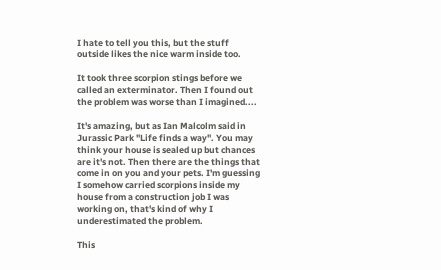I hate to tell you this, but the stuff outside likes the nice warm inside too.

It took three scorpion stings before we called an exterminator. Then I found out the problem was worse than I imagined....

It's amazing, but as Ian Malcolm said in Jurassic Park "Life finds a way". You may think your house is sealed up but chances are it's not. Then there are the things that come in on you and your pets. I'm guessing I somehow carried scorpions inside my house from a construction job I was working on, that's kind of why I underestimated the problem.

This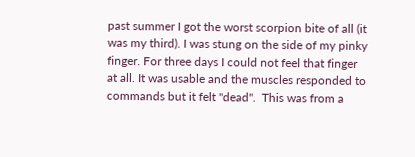past summer I got the worst scorpion bite of all (it was my third). I was stung on the side of my pinky finger. For three days I could not feel that finger at all. It was usable and the muscles responded to commands but it felt "dead".  This was from a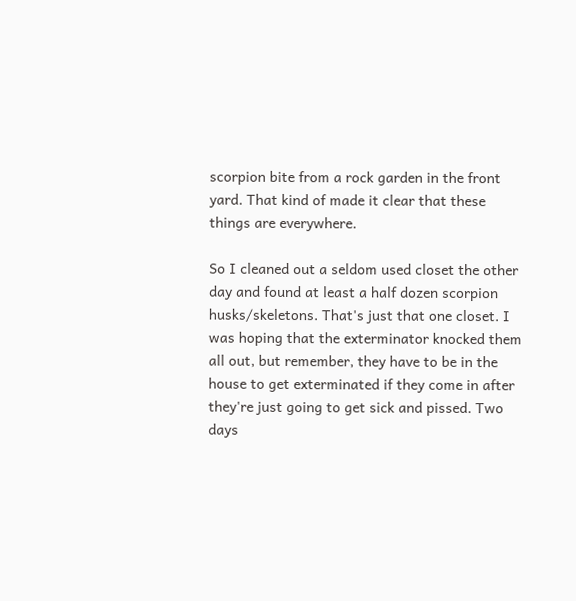scorpion bite from a rock garden in the front yard. That kind of made it clear that these things are everywhere.

So I cleaned out a seldom used closet the other day and found at least a half dozen scorpion husks/skeletons. That's just that one closet. I was hoping that the exterminator knocked them all out, but remember, they have to be in the house to get exterminated if they come in after they're just going to get sick and pissed. Two days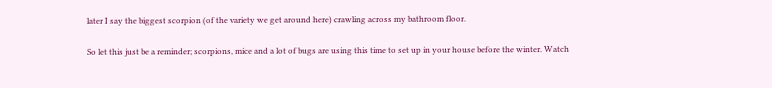later I say the biggest scorpion (of the variety we get around here) crawling across my bathroom floor.

So let this just be a reminder; scorpions, mice and a lot of bugs are using this time to set up in your house before the winter. Watch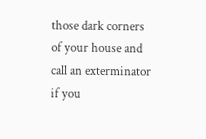those dark corners of your house and call an exterminator if you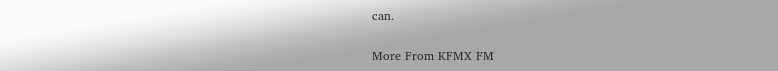can.

More From KFMX FM